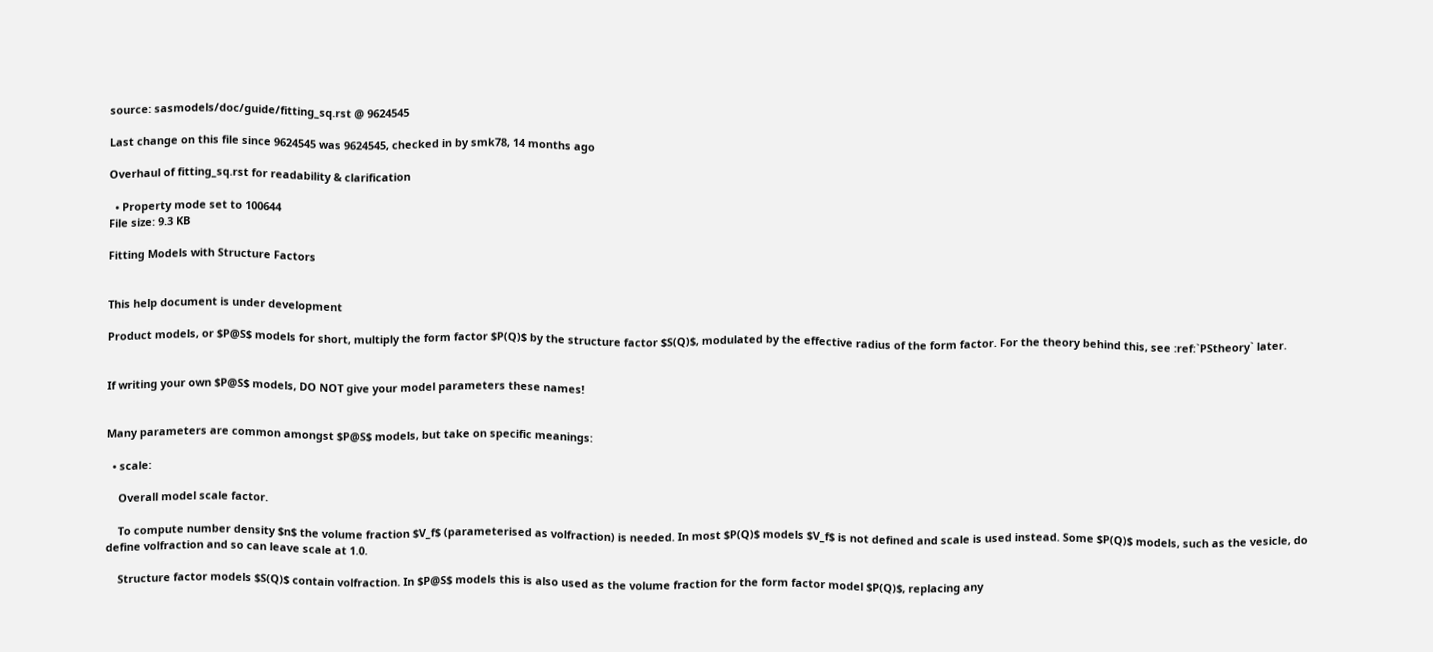source: sasmodels/doc/guide/fitting_sq.rst @ 9624545

Last change on this file since 9624545 was 9624545, checked in by smk78, 14 months ago

Overhaul of fitting_sq.rst for readability & clarification

  • Property mode set to 100644
File size: 9.3 KB

Fitting Models with Structure Factors


This help document is under development

Product models, or $P@S$ models for short, multiply the form factor $P(Q)$ by the structure factor $S(Q)$, modulated by the effective radius of the form factor. For the theory behind this, see :ref:`PStheory` later.


If writing your own $P@S$ models, DO NOT give your model parameters these names!


Many parameters are common amongst $P@S$ models, but take on specific meanings:

  • scale:

    Overall model scale factor.

    To compute number density $n$ the volume fraction $V_f$ (parameterised as volfraction) is needed. In most $P(Q)$ models $V_f$ is not defined and scale is used instead. Some $P(Q)$ models, such as the vesicle, do define volfraction and so can leave scale at 1.0.

    Structure factor models $S(Q)$ contain volfraction. In $P@S$ models this is also used as the volume fraction for the form factor model $P(Q)$, replacing any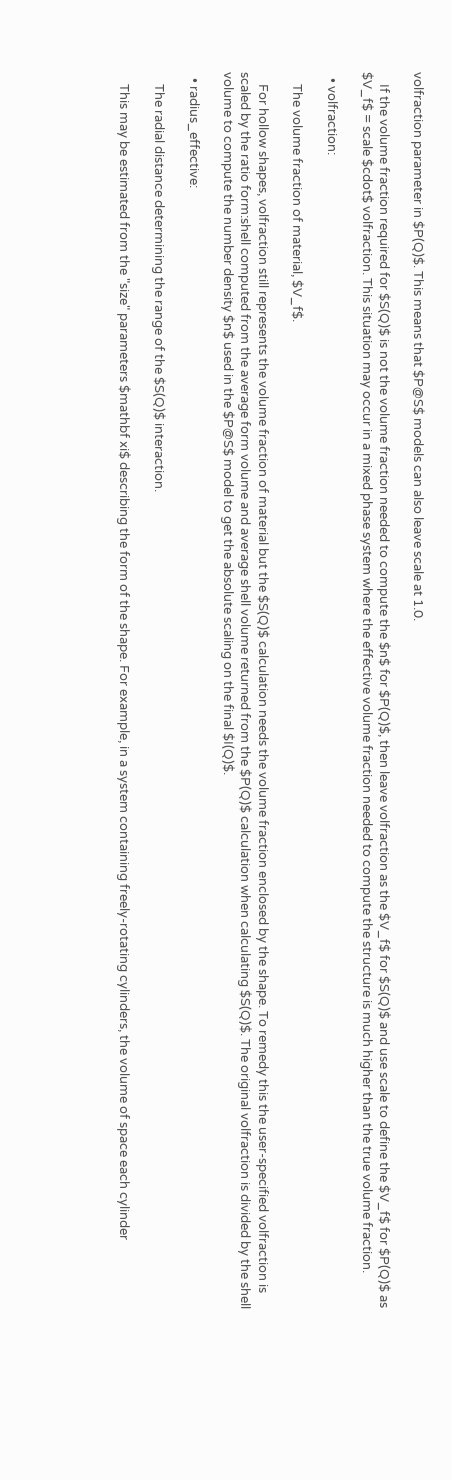volfraction parameter in $P(Q)$. This means that $P@S$ models can also leave scale at 1.0.

    If the volume fraction required for $S(Q)$ is not the volume fraction needed to compute the $n$ for $P(Q)$, then leave volfraction as the $V_f$ for $S(Q)$ and use scale to define the $V_f$ for $P(Q)$ as $V_f$ = scale $cdot$ volfraction. This situation may occur in a mixed phase system where the effective volume fraction needed to compute the structure is much higher than the true volume fraction.

  • volfraction:

    The volume fraction of material, $V_f$.

    For hollow shapes, volfraction still represents the volume fraction of material but the $S(Q)$ calculation needs the volume fraction enclosed by the shape. To remedy this the user-specified volfraction is scaled by the ratio form:shell computed from the average form volume and average shell volume returned from the $P(Q)$ calculation when calculating $S(Q)$. The original volfraction is divided by the shell volume to compute the number density $n$ used in the $P@S$ model to get the absolute scaling on the final $I(Q)$.

  • radius_effective:

    The radial distance determining the range of the $S(Q)$ interaction.

    This may be estimated from the "size" parameters $mathbf xi$ describing the form of the shape. For example, in a system containing freely-rotating cylinders, the volume of space each cylinder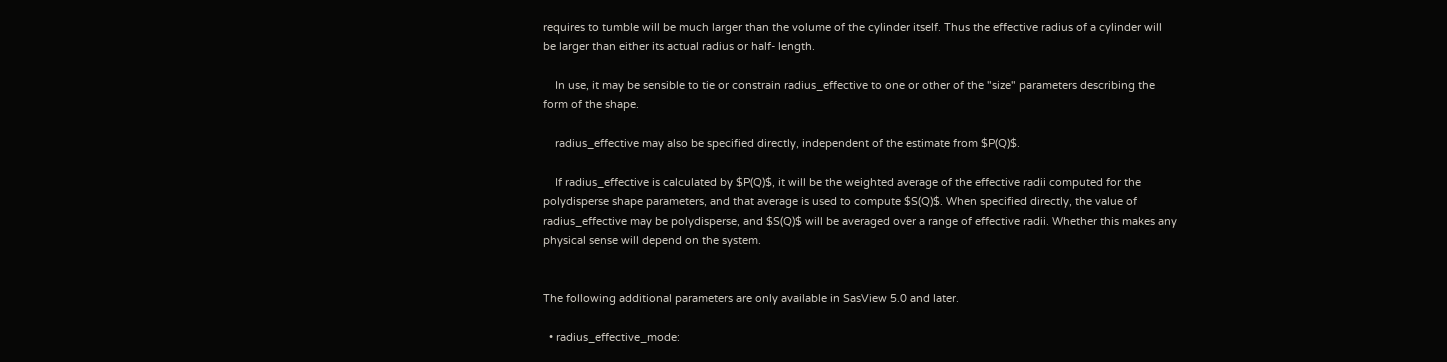requires to tumble will be much larger than the volume of the cylinder itself. Thus the effective radius of a cylinder will be larger than either its actual radius or half- length.

    In use, it may be sensible to tie or constrain radius_effective to one or other of the "size" parameters describing the form of the shape.

    radius_effective may also be specified directly, independent of the estimate from $P(Q)$.

    If radius_effective is calculated by $P(Q)$, it will be the weighted average of the effective radii computed for the polydisperse shape parameters, and that average is used to compute $S(Q)$. When specified directly, the value of radius_effective may be polydisperse, and $S(Q)$ will be averaged over a range of effective radii. Whether this makes any physical sense will depend on the system.


The following additional parameters are only available in SasView 5.0 and later.

  • radius_effective_mode: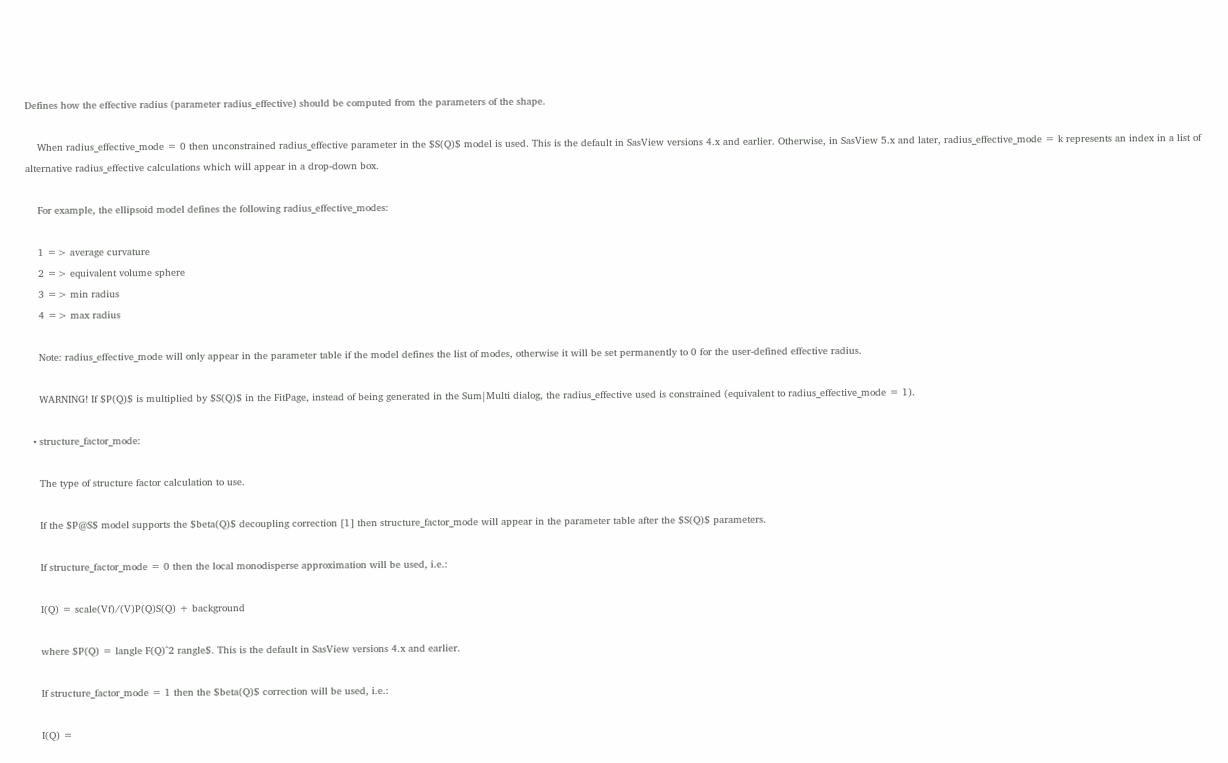Defines how the effective radius (parameter radius_effective) should be computed from the parameters of the shape.

    When radius_effective_mode = 0 then unconstrained radius_effective parameter in the $S(Q)$ model is used. This is the default in SasView versions 4.x and earlier. Otherwise, in SasView 5.x and later, radius_effective_mode = k represents an index in a list of alternative radius_effective calculations which will appear in a drop-down box.

    For example, the ellipsoid model defines the following radius_effective_modes:

    1 => average curvature
    2 => equivalent volume sphere
    3 => min radius
    4 => max radius

    Note: radius_effective_mode will only appear in the parameter table if the model defines the list of modes, otherwise it will be set permanently to 0 for the user-defined effective radius.

    WARNING! If $P(Q)$ is multiplied by $S(Q)$ in the FitPage, instead of being generated in the Sum|Multi dialog, the radius_effective used is constrained (equivalent to radius_effective_mode = 1).

  • structure_factor_mode:

    The type of structure factor calculation to use.

    If the $P@S$ model supports the $beta(Q)$ decoupling correction [1] then structure_factor_mode will appear in the parameter table after the $S(Q)$ parameters.

    If structure_factor_mode = 0 then the local monodisperse approximation will be used, i.e.:

    I(Q) = scale(Vf)/(V)P(Q)S(Q) + background

    where $P(Q) = langle F(Q)^2 rangle$. This is the default in SasView versions 4.x and earlier.

    If structure_factor_mode = 1 then the $beta(Q)$ correction will be used, i.e.:

    I(Q) =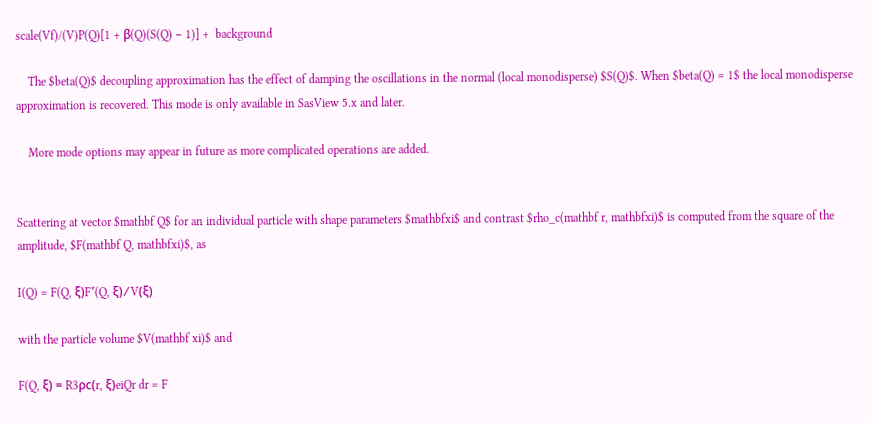scale(Vf)/(V)P(Q)[1 + β(Q)(S(Q) − 1)] +  background

    The $beta(Q)$ decoupling approximation has the effect of damping the oscillations in the normal (local monodisperse) $S(Q)$. When $beta(Q) = 1$ the local monodisperse approximation is recovered. This mode is only available in SasView 5.x and later.

    More mode options may appear in future as more complicated operations are added.


Scattering at vector $mathbf Q$ for an individual particle with shape parameters $mathbfxi$ and contrast $rho_c(mathbf r, mathbfxi)$ is computed from the square of the amplitude, $F(mathbf Q, mathbfxi)$, as

I(Q) = F(Q, ξ)F*(Q, ξ) ⁄ V(ξ)

with the particle volume $V(mathbf xi)$ and

F(Q, ξ) = R3ρc(r, ξ)eiQr dr = F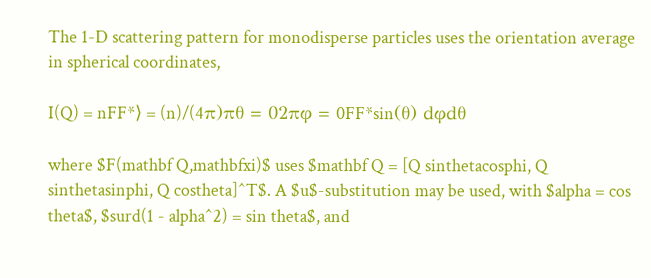The 1-D scattering pattern for monodisperse particles uses the orientation average in spherical coordinates,

I(Q) = nFF*⟩ = (n)/(4π)πθ = 02πφ = 0FF*sin(θ) dφdθ

where $F(mathbf Q,mathbfxi)$ uses $mathbf Q = [Q sinthetacosphi, Q sinthetasinphi, Q costheta]^T$. A $u$-substitution may be used, with $alpha = cos theta$, $surd(1 - alpha^2) = sin theta$, and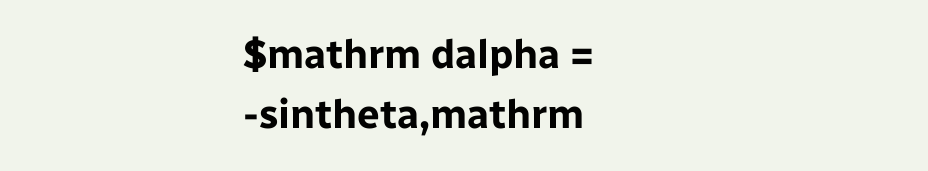$mathrm dalpha = -sintheta,mathrm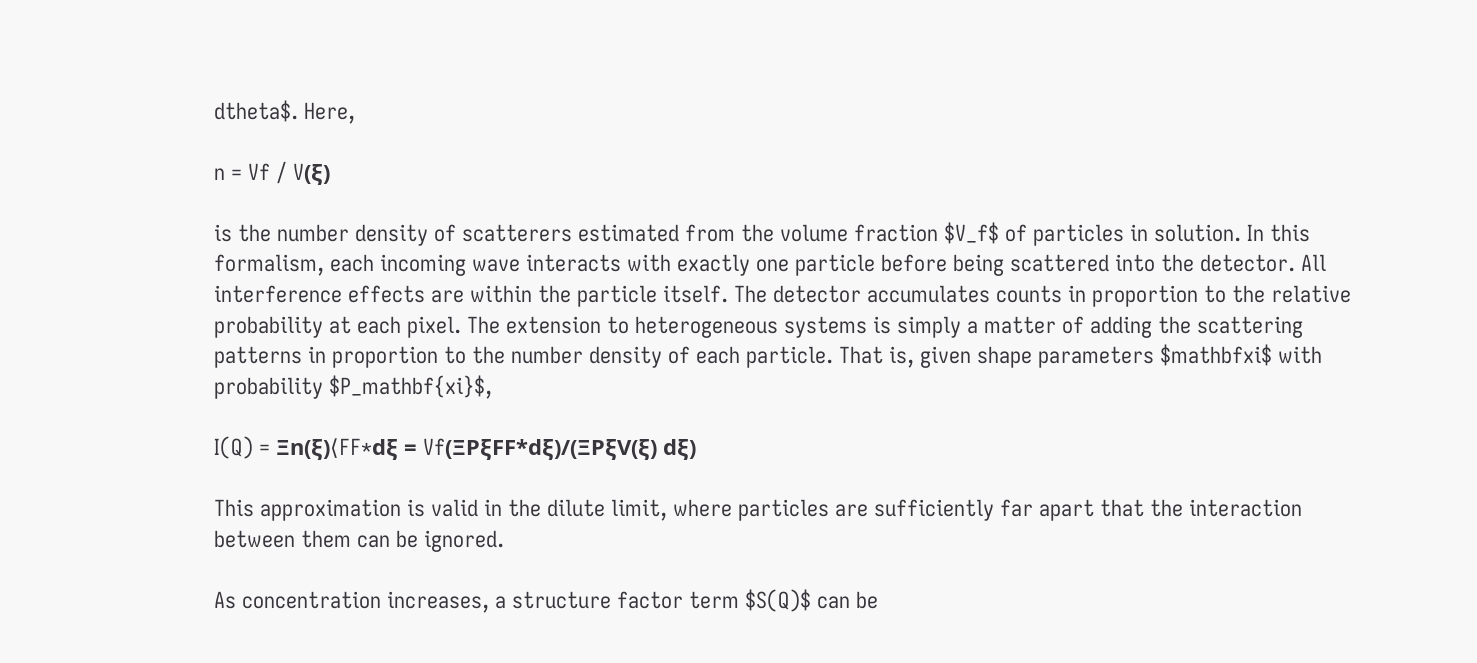dtheta$. Here,

n = Vf ⁄ V(ξ)

is the number density of scatterers estimated from the volume fraction $V_f$ of particles in solution. In this formalism, each incoming wave interacts with exactly one particle before being scattered into the detector. All interference effects are within the particle itself. The detector accumulates counts in proportion to the relative probability at each pixel. The extension to heterogeneous systems is simply a matter of adding the scattering patterns in proportion to the number density of each particle. That is, given shape parameters $mathbfxi$ with probability $P_mathbf{xi}$,

I(Q) = Ξn(ξ)⟨FF*dξ = Vf(ΞPξFF*dξ)/(ΞPξV(ξ) dξ)

This approximation is valid in the dilute limit, where particles are sufficiently far apart that the interaction between them can be ignored.

As concentration increases, a structure factor term $S(Q)$ can be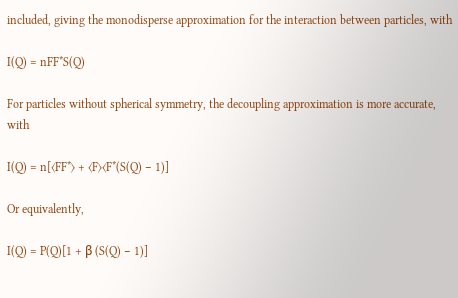included, giving the monodisperse approximation for the interaction between particles, with

I(Q) = nFF*S(Q)

For particles without spherical symmetry, the decoupling approximation is more accurate, with

I(Q) = n[⟨FF*⟩ + ⟨F⟩⟨F*(S(Q) − 1)]

Or equivalently,

I(Q) = P(Q)[1 + β (S(Q) − 1)]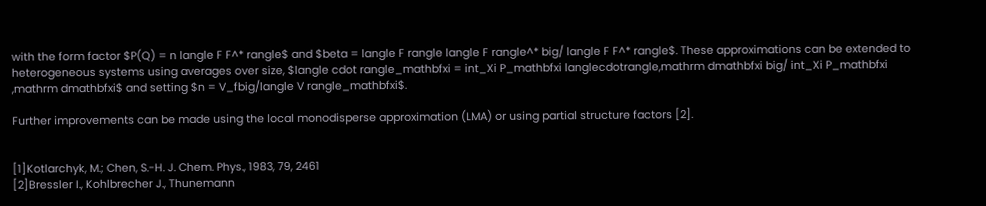with the form factor $P(Q) = n langle F F^* rangle$ and $beta = langle F rangle langle F rangle^* big/ langle F F^* rangle$. These approximations can be extended to heterogeneous systems using averages over size, $langle cdot rangle_mathbfxi = int_Xi P_mathbfxi langlecdotrangle,mathrm dmathbfxi big/ int_Xi P_mathbfxi ,mathrm dmathbfxi$ and setting $n = V_fbig/langle V rangle_mathbfxi$.

Further improvements can be made using the local monodisperse approximation (LMA) or using partial structure factors [2].


[1]Kotlarchyk, M.; Chen, S.-H. J. Chem. Phys., 1983, 79, 2461
[2]Bressler I., Kohlbrecher J., Thunemann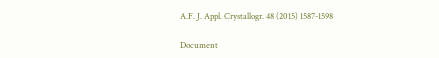A.F. J. Appl. Crystallogr. 48 (2015) 1587-1598

Document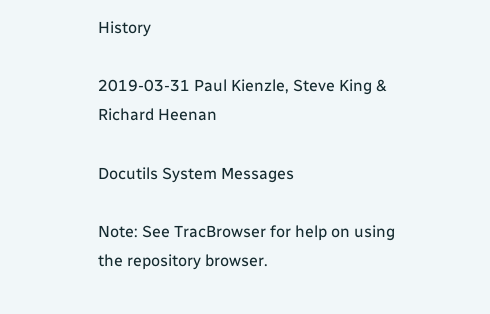History

2019-03-31 Paul Kienzle, Steve King & Richard Heenan

Docutils System Messages

Note: See TracBrowser for help on using the repository browser.